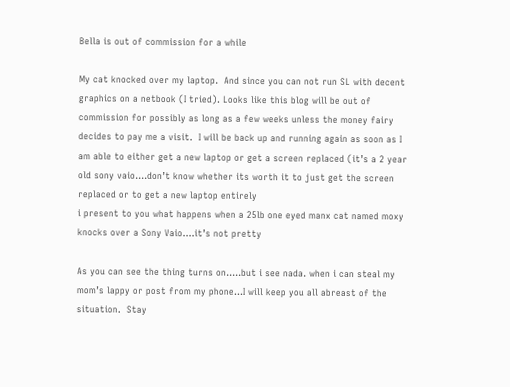Bella is out of commission for a while

My cat knocked over my laptop.  And since you can not run SL with decent graphics on a netbook (I tried). Looks like this blog will be out of commission for possibly as long as a few weeks unless the money fairy decides to pay me a visit.  I will be back up and running again as soon as I am able to either get a new laptop or get a screen replaced (it’s a 2 year old sony vaio….don’t know whether its worth it to just get the screen replaced or to get a new laptop entirely
i present to you what happens when a 25lb one eyed manx cat named moxy knocks over a Sony Vaio….it’s not pretty

As you can see the thing turns on…..but i see nada. when i can steal my mom’s lappy or post from my phone…I will keep you all abreast of the situation.  Stay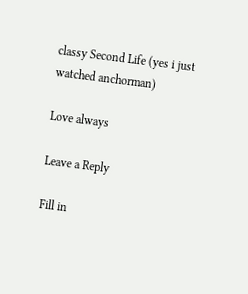classy Second Life (yes i just watched anchorman)

Love always

Leave a Reply

Fill in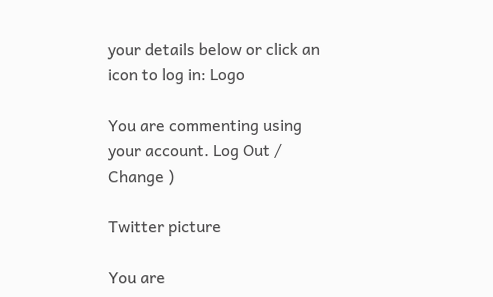your details below or click an icon to log in: Logo

You are commenting using your account. Log Out /  Change )

Twitter picture

You are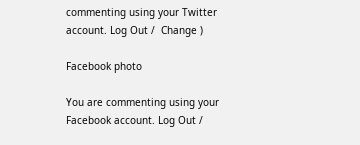commenting using your Twitter account. Log Out /  Change )

Facebook photo

You are commenting using your Facebook account. Log Out /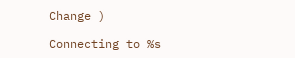Change )

Connecting to %s